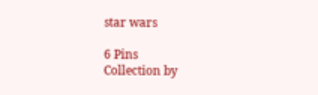star wars

6 Pins
Collection by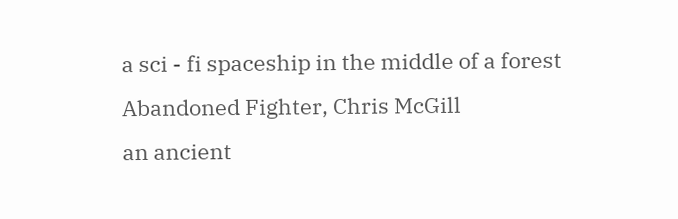a sci - fi spaceship in the middle of a forest
Abandoned Fighter, Chris McGill
an ancient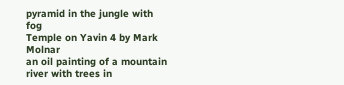pyramid in the jungle with fog
Temple on Yavin 4 by Mark Molnar
an oil painting of a mountain river with trees in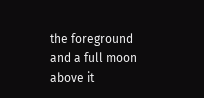the foreground and a full moon above it